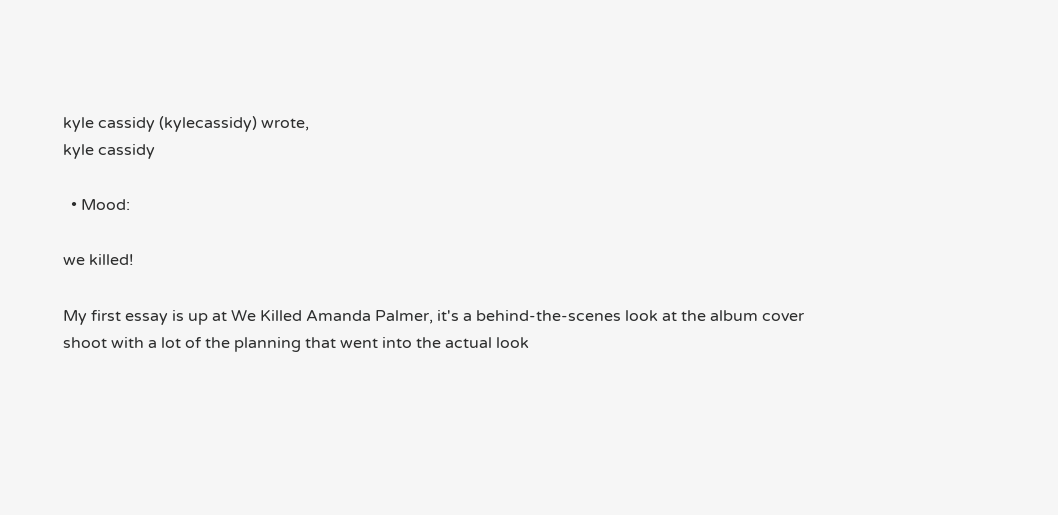kyle cassidy (kylecassidy) wrote,
kyle cassidy

  • Mood:

we killed!

My first essay is up at We Killed Amanda Palmer, it's a behind-the-scenes look at the album cover shoot with a lot of the planning that went into the actual look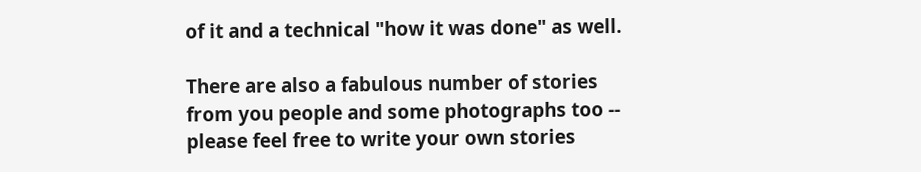of it and a technical "how it was done" as well.

There are also a fabulous number of stories from you people and some photographs too -- please feel free to write your own stories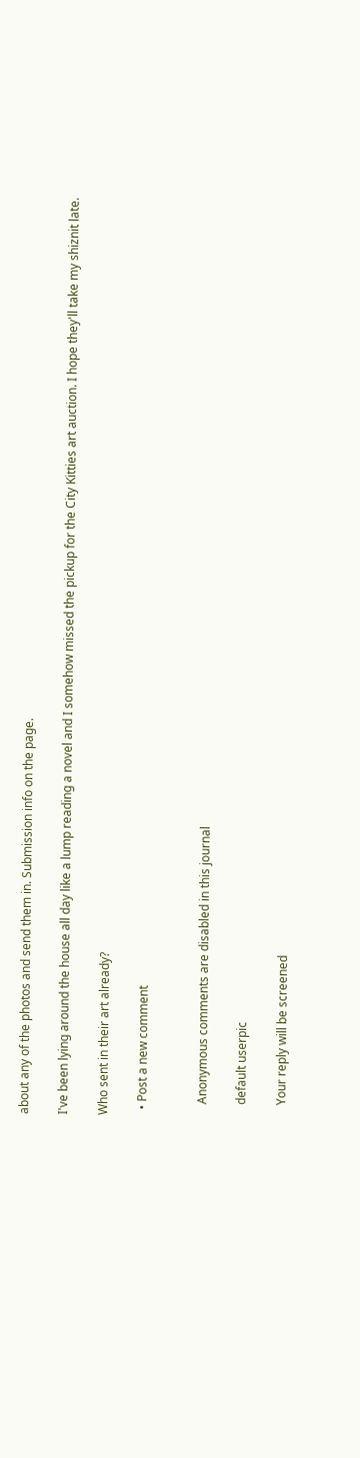about any of the photos and send them in. Submission info on the page.

I've been lying around the house all day like a lump reading a novel and I somehow missed the pickup for the City Kitties art auction. I hope they'll take my shiznit late.

Who sent in their art already?

  • Post a new comment


    Anonymous comments are disabled in this journal

    default userpic

    Your reply will be screened